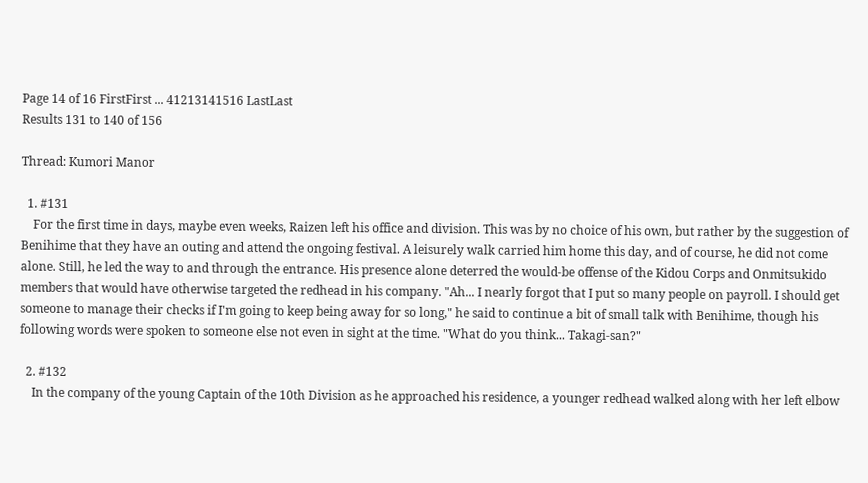Page 14 of 16 FirstFirst ... 41213141516 LastLast
Results 131 to 140 of 156

Thread: Kumori Manor

  1. #131
    For the first time in days, maybe even weeks, Raizen left his office and division. This was by no choice of his own, but rather by the suggestion of Benihime that they have an outing and attend the ongoing festival. A leisurely walk carried him home this day, and of course, he did not come alone. Still, he led the way to and through the entrance. His presence alone deterred the would-be offense of the Kidou Corps and Onmitsukido members that would have otherwise targeted the redhead in his company. "Ah... I nearly forgot that I put so many people on payroll. I should get someone to manage their checks if I'm going to keep being away for so long," he said to continue a bit of small talk with Benihime, though his following words were spoken to someone else not even in sight at the time. "What do you think... Takagi-san?"

  2. #132
    In the company of the young Captain of the 10th Division as he approached his residence, a younger redhead walked along with her left elbow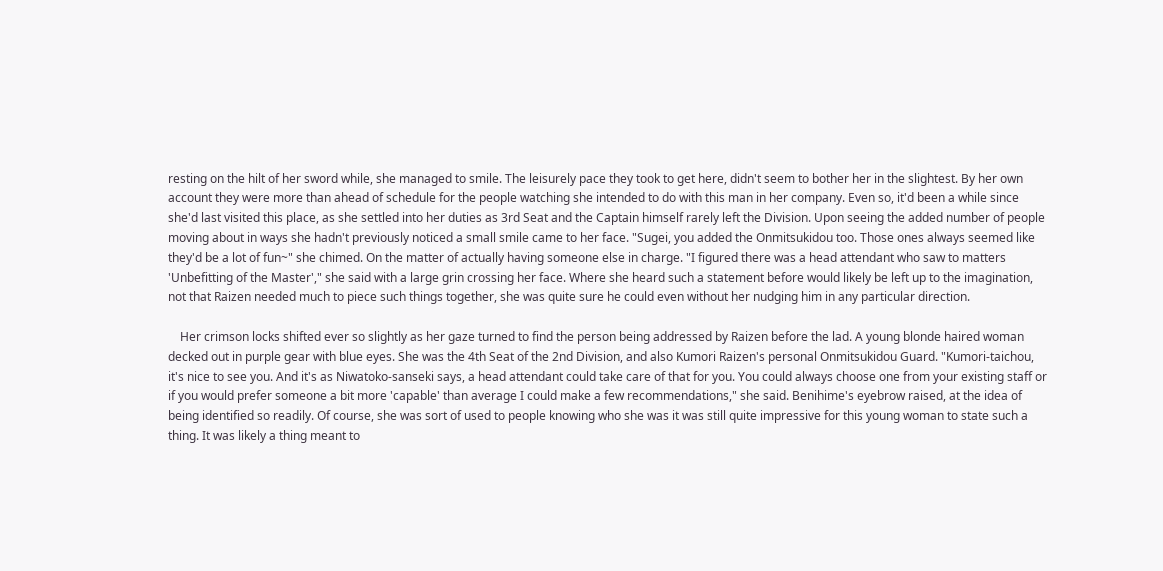resting on the hilt of her sword while, she managed to smile. The leisurely pace they took to get here, didn't seem to bother her in the slightest. By her own account they were more than ahead of schedule for the people watching she intended to do with this man in her company. Even so, it'd been a while since she'd last visited this place, as she settled into her duties as 3rd Seat and the Captain himself rarely left the Division. Upon seeing the added number of people moving about in ways she hadn't previously noticed a small smile came to her face. "Sugei, you added the Onmitsukidou too. Those ones always seemed like they'd be a lot of fun~" she chimed. On the matter of actually having someone else in charge. "I figured there was a head attendant who saw to matters 'Unbefitting of the Master'," she said with a large grin crossing her face. Where she heard such a statement before would likely be left up to the imagination, not that Raizen needed much to piece such things together, she was quite sure he could even without her nudging him in any particular direction.

    Her crimson locks shifted ever so slightly as her gaze turned to find the person being addressed by Raizen before the lad. A young blonde haired woman decked out in purple gear with blue eyes. She was the 4th Seat of the 2nd Division, and also Kumori Raizen's personal Onmitsukidou Guard. "Kumori-taichou, it's nice to see you. And it's as Niwatoko-sanseki says, a head attendant could take care of that for you. You could always choose one from your existing staff or if you would prefer someone a bit more 'capable' than average I could make a few recommendations," she said. Benihime's eyebrow raised, at the idea of being identified so readily. Of course, she was sort of used to people knowing who she was it was still quite impressive for this young woman to state such a thing. It was likely a thing meant to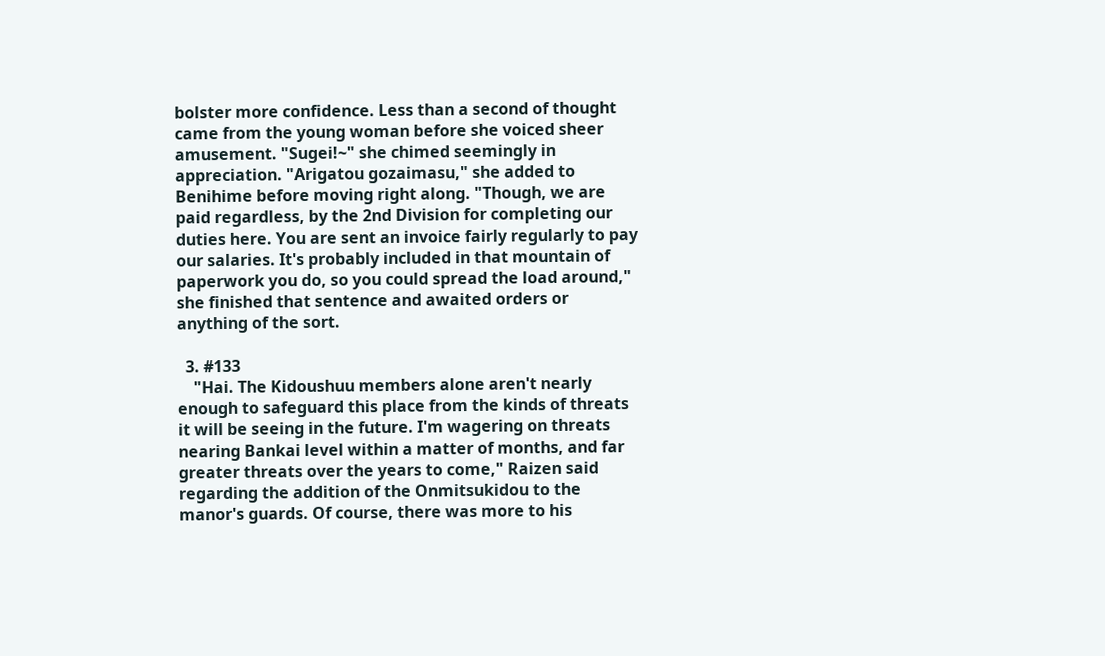bolster more confidence. Less than a second of thought came from the young woman before she voiced sheer amusement. "Sugei!~" she chimed seemingly in appreciation. "Arigatou gozaimasu," she added to Benihime before moving right along. "Though, we are paid regardless, by the 2nd Division for completing our duties here. You are sent an invoice fairly regularly to pay our salaries. It's probably included in that mountain of paperwork you do, so you could spread the load around," she finished that sentence and awaited orders or anything of the sort.

  3. #133
    "Hai. The Kidoushuu members alone aren't nearly enough to safeguard this place from the kinds of threats it will be seeing in the future. I'm wagering on threats nearing Bankai level within a matter of months, and far greater threats over the years to come," Raizen said regarding the addition of the Onmitsukidou to the manor's guards. Of course, there was more to his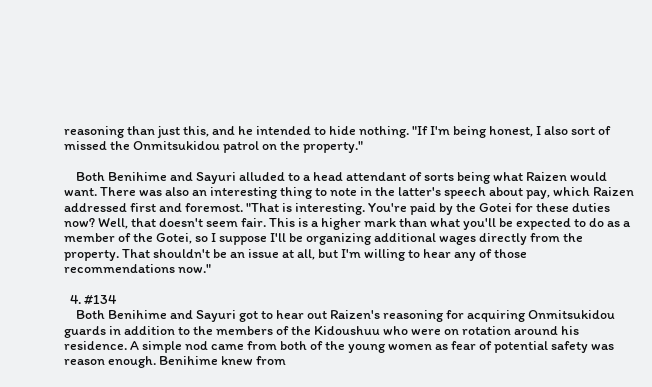reasoning than just this, and he intended to hide nothing. "If I'm being honest, I also sort of missed the Onmitsukidou patrol on the property."

    Both Benihime and Sayuri alluded to a head attendant of sorts being what Raizen would want. There was also an interesting thing to note in the latter's speech about pay, which Raizen addressed first and foremost. "That is interesting. You're paid by the Gotei for these duties now? Well, that doesn't seem fair. This is a higher mark than what you'll be expected to do as a member of the Gotei, so I suppose I'll be organizing additional wages directly from the property. That shouldn't be an issue at all, but I'm willing to hear any of those recommendations now."

  4. #134
    Both Benihime and Sayuri got to hear out Raizen's reasoning for acquiring Onmitsukidou guards in addition to the members of the Kidoushuu who were on rotation around his residence. A simple nod came from both of the young women as fear of potential safety was reason enough. Benihime knew from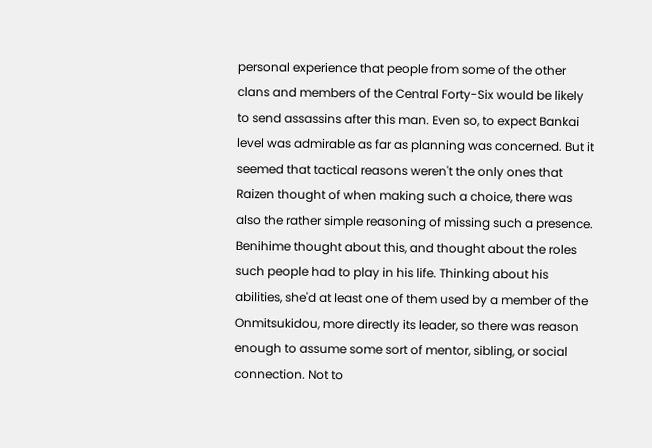personal experience that people from some of the other clans and members of the Central Forty-Six would be likely to send assassins after this man. Even so, to expect Bankai level was admirable as far as planning was concerned. But it seemed that tactical reasons weren't the only ones that Raizen thought of when making such a choice, there was also the rather simple reasoning of missing such a presence. Benihime thought about this, and thought about the roles such people had to play in his life. Thinking about his abilities, she'd at least one of them used by a member of the Onmitsukidou, more directly its leader, so there was reason enough to assume some sort of mentor, sibling, or social connection. Not to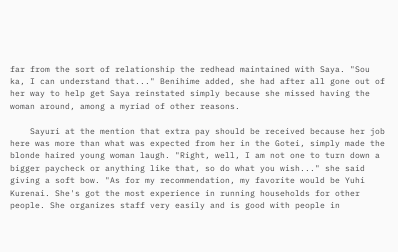far from the sort of relationship the redhead maintained with Saya. "Sou ka, I can understand that..." Benihime added, she had after all gone out of her way to help get Saya reinstated simply because she missed having the woman around, among a myriad of other reasons.

    Sayuri at the mention that extra pay should be received because her job here was more than what was expected from her in the Gotei, simply made the blonde haired young woman laugh. "Right, well, I am not one to turn down a bigger paycheck or anything like that, so do what you wish..." she said giving a soft bow. "As for my recommendation, my favorite would be Yuhi Kurenai. She's got the most experience in running households for other people. She organizes staff very easily and is good with people in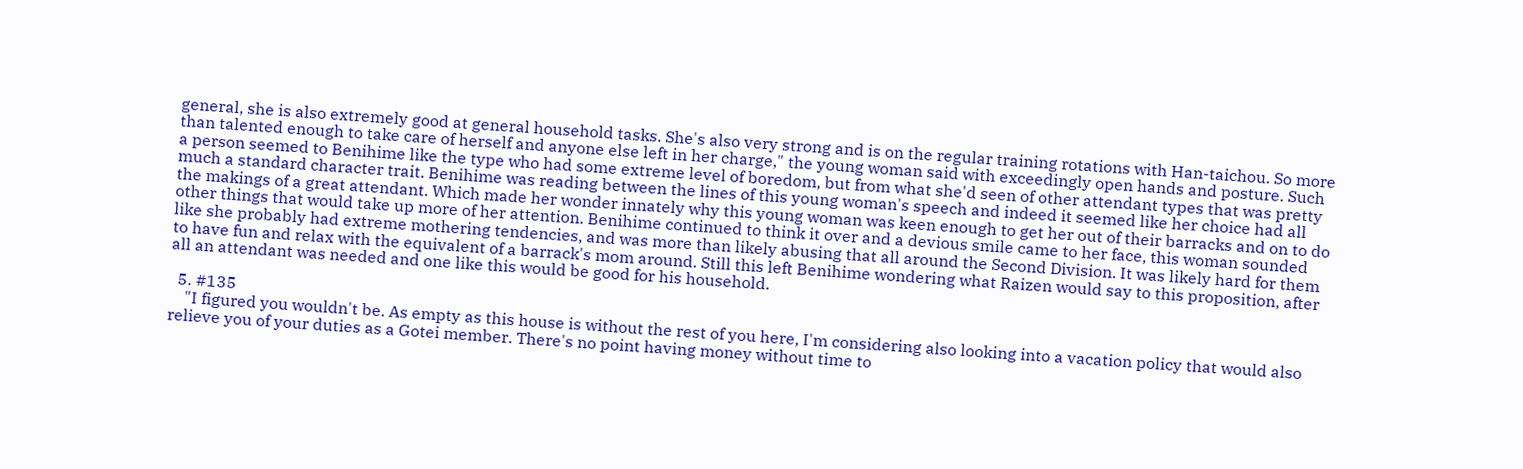general, she is also extremely good at general household tasks. She's also very strong and is on the regular training rotations with Han-taichou. So more than talented enough to take care of herself and anyone else left in her charge," the young woman said with exceedingly open hands and posture. Such a person seemed to Benihime like the type who had some extreme level of boredom, but from what she'd seen of other attendant types that was pretty much a standard character trait. Benihime was reading between the lines of this young woman's speech and indeed it seemed like her choice had all the makings of a great attendant. Which made her wonder innately why this young woman was keen enough to get her out of their barracks and on to do other things that would take up more of her attention. Benihime continued to think it over and a devious smile came to her face, this woman sounded like she probably had extreme mothering tendencies, and was more than likely abusing that all around the Second Division. It was likely hard for them to have fun and relax with the equivalent of a barrack's mom around. Still this left Benihime wondering what Raizen would say to this proposition, after all an attendant was needed and one like this would be good for his household.

  5. #135
    "I figured you wouldn't be. As empty as this house is without the rest of you here, I'm considering also looking into a vacation policy that would also relieve you of your duties as a Gotei member. There's no point having money without time to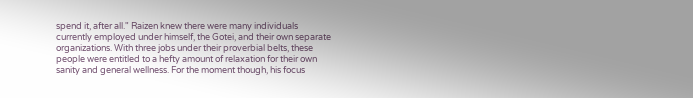spend it, after all." Raizen knew there were many individuals currently employed under himself, the Gotei, and their own separate organizations. With three jobs under their proverbial belts, these people were entitled to a hefty amount of relaxation for their own sanity and general wellness. For the moment though, his focus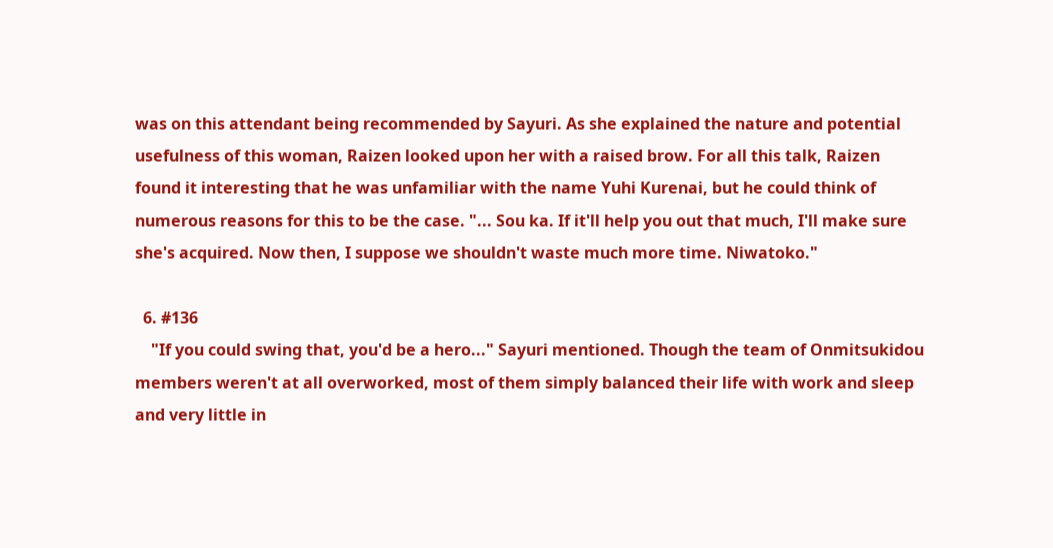was on this attendant being recommended by Sayuri. As she explained the nature and potential usefulness of this woman, Raizen looked upon her with a raised brow. For all this talk, Raizen found it interesting that he was unfamiliar with the name Yuhi Kurenai, but he could think of numerous reasons for this to be the case. "... Sou ka. If it'll help you out that much, I'll make sure she's acquired. Now then, I suppose we shouldn't waste much more time. Niwatoko."

  6. #136
    "If you could swing that, you'd be a hero..." Sayuri mentioned. Though the team of Onmitsukidou members weren't at all overworked, most of them simply balanced their life with work and sleep and very little in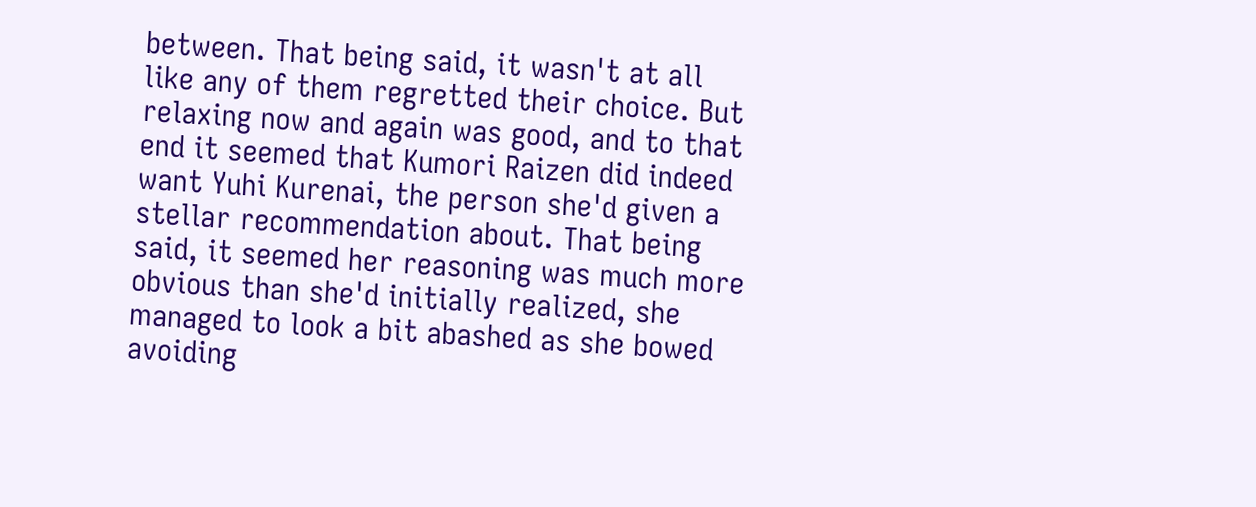between. That being said, it wasn't at all like any of them regretted their choice. But relaxing now and again was good, and to that end it seemed that Kumori Raizen did indeed want Yuhi Kurenai, the person she'd given a stellar recommendation about. That being said, it seemed her reasoning was much more obvious than she'd initially realized, she managed to look a bit abashed as she bowed avoiding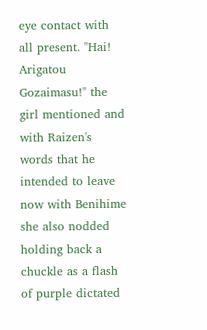eye contact with all present. "Hai! Arigatou Gozaimasu!" the girl mentioned and with Raizen's words that he intended to leave now with Benihime she also nodded holding back a chuckle as a flash of purple dictated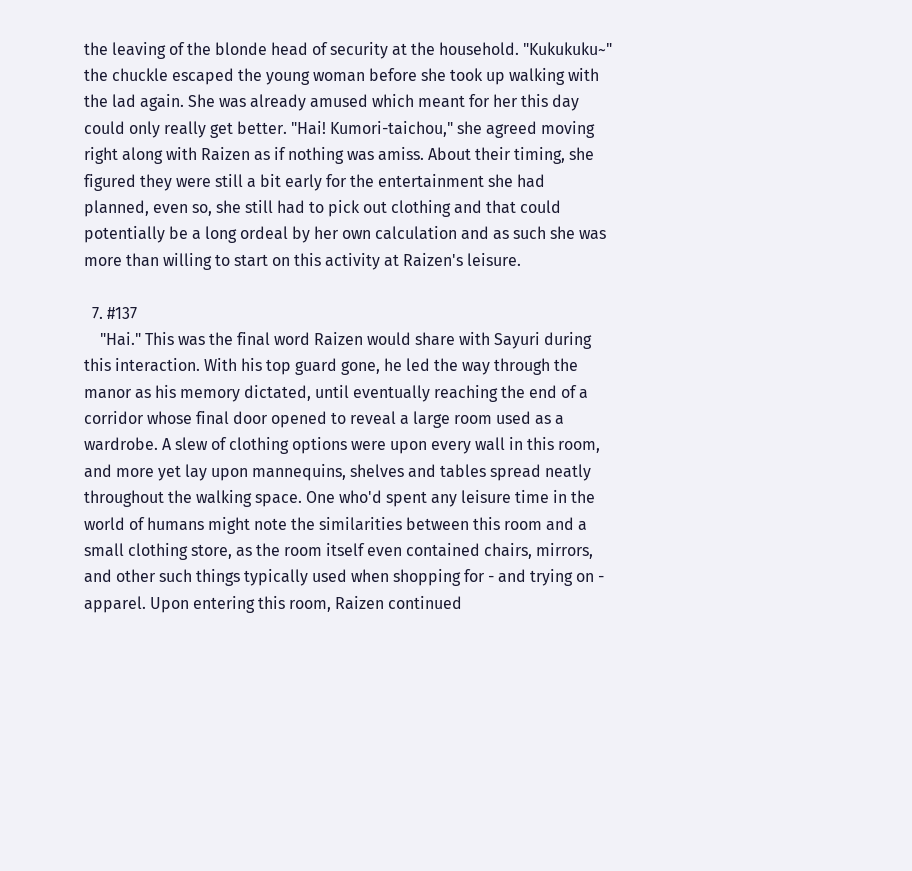the leaving of the blonde head of security at the household. "Kukukuku~" the chuckle escaped the young woman before she took up walking with the lad again. She was already amused which meant for her this day could only really get better. "Hai! Kumori-taichou," she agreed moving right along with Raizen as if nothing was amiss. About their timing, she figured they were still a bit early for the entertainment she had planned, even so, she still had to pick out clothing and that could potentially be a long ordeal by her own calculation and as such she was more than willing to start on this activity at Raizen's leisure.

  7. #137
    "Hai." This was the final word Raizen would share with Sayuri during this interaction. With his top guard gone, he led the way through the manor as his memory dictated, until eventually reaching the end of a corridor whose final door opened to reveal a large room used as a wardrobe. A slew of clothing options were upon every wall in this room, and more yet lay upon mannequins, shelves and tables spread neatly throughout the walking space. One who'd spent any leisure time in the world of humans might note the similarities between this room and a small clothing store, as the room itself even contained chairs, mirrors, and other such things typically used when shopping for - and trying on - apparel. Upon entering this room, Raizen continued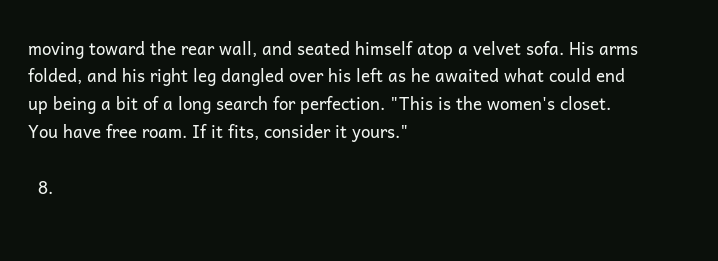moving toward the rear wall, and seated himself atop a velvet sofa. His arms folded, and his right leg dangled over his left as he awaited what could end up being a bit of a long search for perfection. "This is the women's closet. You have free roam. If it fits, consider it yours."

  8.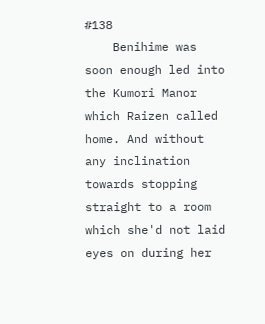#138
    Benihime was soon enough led into the Kumori Manor which Raizen called home. And without any inclination towards stopping straight to a room which she'd not laid eyes on during her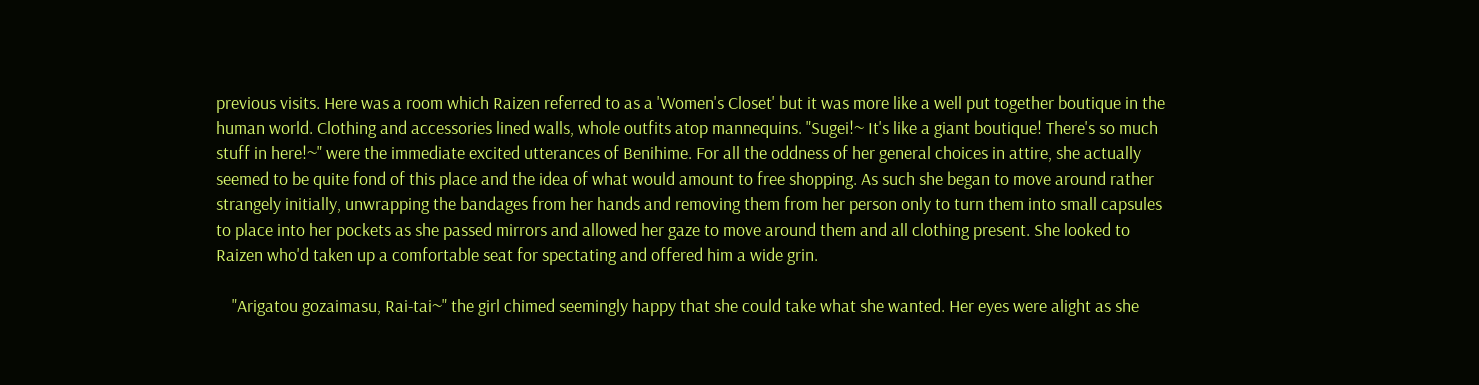previous visits. Here was a room which Raizen referred to as a 'Women's Closet' but it was more like a well put together boutique in the human world. Clothing and accessories lined walls, whole outfits atop mannequins. "Sugei!~ It's like a giant boutique! There's so much stuff in here!~" were the immediate excited utterances of Benihime. For all the oddness of her general choices in attire, she actually seemed to be quite fond of this place and the idea of what would amount to free shopping. As such she began to move around rather strangely initially, unwrapping the bandages from her hands and removing them from her person only to turn them into small capsules to place into her pockets as she passed mirrors and allowed her gaze to move around them and all clothing present. She looked to Raizen who'd taken up a comfortable seat for spectating and offered him a wide grin.

    "Arigatou gozaimasu, Rai-tai~" the girl chimed seemingly happy that she could take what she wanted. Her eyes were alight as she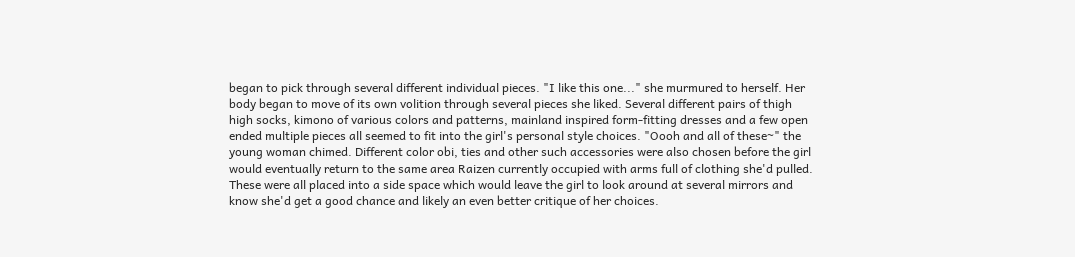began to pick through several different individual pieces. "I like this one..." she murmured to herself. Her body began to move of its own volition through several pieces she liked. Several different pairs of thigh high socks, kimono of various colors and patterns, mainland inspired form-fitting dresses and a few open ended multiple pieces all seemed to fit into the girl's personal style choices. "Oooh and all of these~" the young woman chimed. Different color obi, ties and other such accessories were also chosen before the girl would eventually return to the same area Raizen currently occupied with arms full of clothing she'd pulled. These were all placed into a side space which would leave the girl to look around at several mirrors and know she'd get a good chance and likely an even better critique of her choices.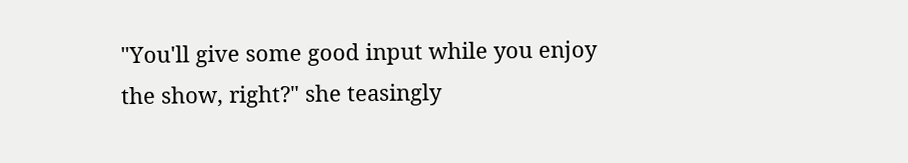"You'll give some good input while you enjoy the show, right?" she teasingly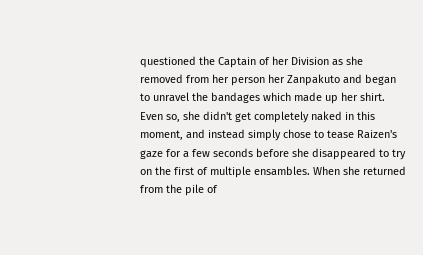questioned the Captain of her Division as she removed from her person her Zanpakuto and began to unravel the bandages which made up her shirt. Even so, she didn't get completely naked in this moment, and instead simply chose to tease Raizen's gaze for a few seconds before she disappeared to try on the first of multiple ensambles. When she returned from the pile of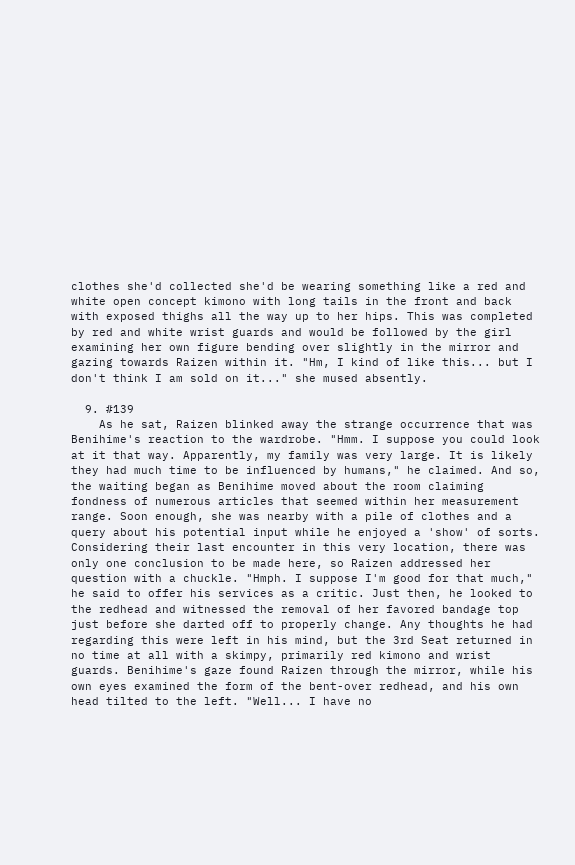clothes she'd collected she'd be wearing something like a red and white open concept kimono with long tails in the front and back with exposed thighs all the way up to her hips. This was completed by red and white wrist guards and would be followed by the girl examining her own figure bending over slightly in the mirror and gazing towards Raizen within it. "Hm, I kind of like this... but I don't think I am sold on it..." she mused absently.

  9. #139
    As he sat, Raizen blinked away the strange occurrence that was Benihime's reaction to the wardrobe. "Hmm. I suppose you could look at it that way. Apparently, my family was very large. It is likely they had much time to be influenced by humans," he claimed. And so, the waiting began as Benihime moved about the room claiming fondness of numerous articles that seemed within her measurement range. Soon enough, she was nearby with a pile of clothes and a query about his potential input while he enjoyed a 'show' of sorts. Considering their last encounter in this very location, there was only one conclusion to be made here, so Raizen addressed her question with a chuckle. "Hmph. I suppose I'm good for that much," he said to offer his services as a critic. Just then, he looked to the redhead and witnessed the removal of her favored bandage top just before she darted off to properly change. Any thoughts he had regarding this were left in his mind, but the 3rd Seat returned in no time at all with a skimpy, primarily red kimono and wrist guards. Benihime's gaze found Raizen through the mirror, while his own eyes examined the form of the bent-over redhead, and his own head tilted to the left. "Well... I have no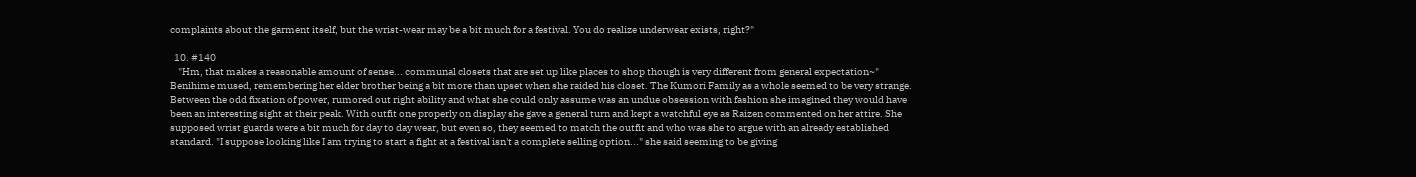complaints about the garment itself, but the wrist-wear may be a bit much for a festival. You do realize underwear exists, right?"

  10. #140
    "Hm, that makes a reasonable amount of sense... communal closets that are set up like places to shop though is very different from general expectation~" Benihime mused, remembering her elder brother being a bit more than upset when she raided his closet. The Kumori Family as a whole seemed to be very strange. Between the odd fixation of power, rumored out right ability and what she could only assume was an undue obsession with fashion she imagined they would have been an interesting sight at their peak. With outfit one properly on display she gave a general turn and kept a watchful eye as Raizen commented on her attire. She supposed wrist guards were a bit much for day to day wear, but even so, they seemed to match the outfit and who was she to argue with an already established standard. "I suppose looking like I am trying to start a fight at a festival isn't a complete selling option..." she said seeming to be giving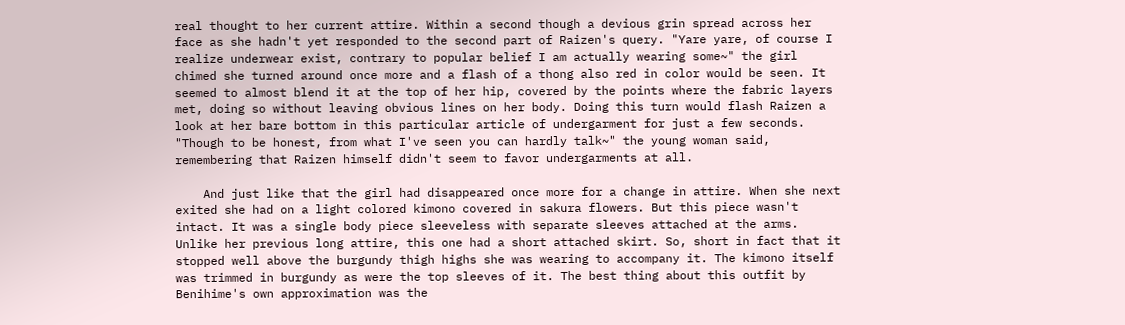real thought to her current attire. Within a second though a devious grin spread across her face as she hadn't yet responded to the second part of Raizen's query. "Yare yare, of course I realize underwear exist, contrary to popular belief I am actually wearing some~" the girl chimed she turned around once more and a flash of a thong also red in color would be seen. It seemed to almost blend it at the top of her hip, covered by the points where the fabric layers met, doing so without leaving obvious lines on her body. Doing this turn would flash Raizen a look at her bare bottom in this particular article of undergarment for just a few seconds. "Though to be honest, from what I've seen you can hardly talk~" the young woman said, remembering that Raizen himself didn't seem to favor undergarments at all.

    And just like that the girl had disappeared once more for a change in attire. When she next exited she had on a light colored kimono covered in sakura flowers. But this piece wasn't intact. It was a single body piece sleeveless with separate sleeves attached at the arms. Unlike her previous long attire, this one had a short attached skirt. So, short in fact that it stopped well above the burgundy thigh highs she was wearing to accompany it. The kimono itself was trimmed in burgundy as were the top sleeves of it. The best thing about this outfit by Benihime's own approximation was the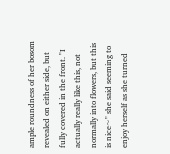ample roundness of her bosom revealed on either side, but fully covered in the front. "I actually really like this, not normally into flowers, but this is nice~" she said seeming to enjoy herself as she turned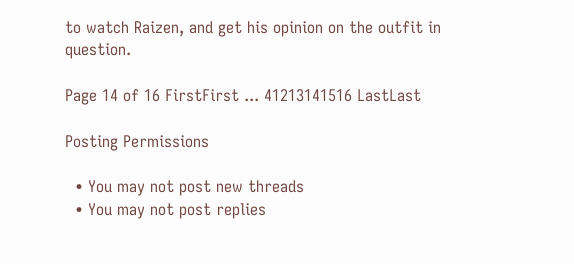to watch Raizen, and get his opinion on the outfit in question.

Page 14 of 16 FirstFirst ... 41213141516 LastLast

Posting Permissions

  • You may not post new threads
  • You may not post replies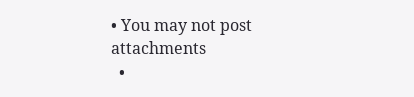• You may not post attachments
  •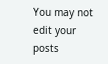You may not edit your posts